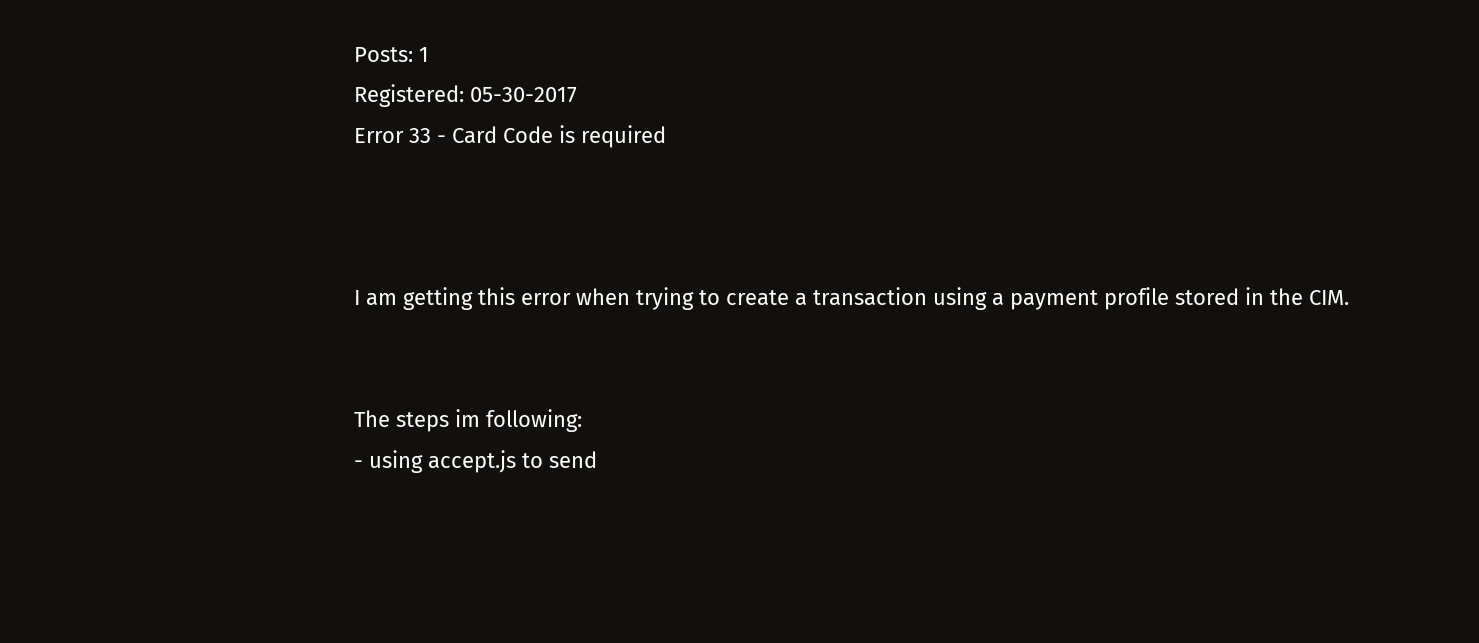Posts: 1
Registered: 05-30-2017
Error 33 - Card Code is required



I am getting this error when trying to create a transaction using a payment profile stored in the CIM.


The steps im following:
- using accept.js to send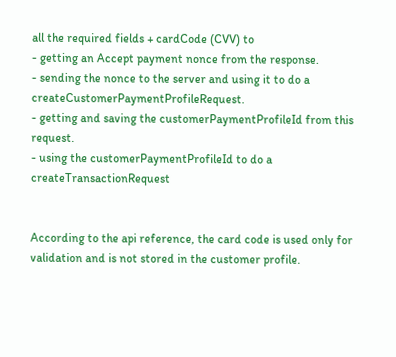all the required fields + cardCode (CVV) to
- getting an Accept payment nonce from the response.
- sending the nonce to the server and using it to do a createCustomerPaymentProfileRequest.
- getting and saving the customerPaymentProfileId from this request.
- using the customerPaymentProfileId to do a createTransactionRequest


According to the api reference, the card code is used only for validation and is not stored in the customer profile.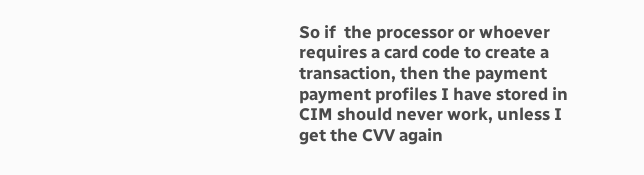So if  the processor or whoever requires a card code to create a transaction, then the payment payment profiles I have stored in CIM should never work, unless I get the CVV again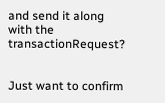and send it along with the transactionRequest?


Just want to confirm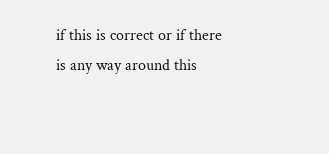if this is correct or if there is any way around this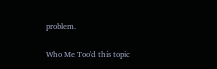problem.

Who Me Too'd this topic